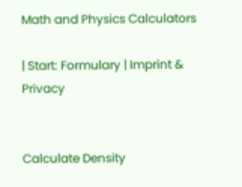Math and Physics Calculators

| Start: Formulary | Imprint & Privacy


Calculate Density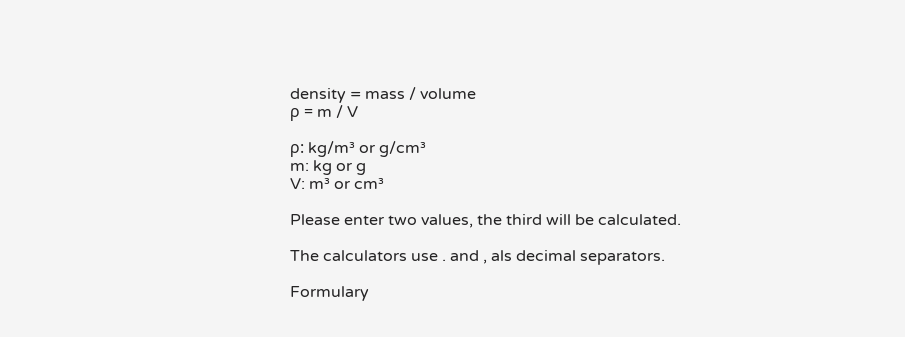density = mass / volume
ρ = m / V

ρ: kg/m³ or g/cm³
m: kg or g
V: m³ or cm³

Please enter two values, the third will be calculated.

The calculators use . and , als decimal separators.

Formulary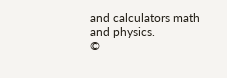and calculators math and physics.
©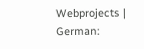Webprojects | German: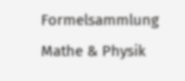Formelsammlung Mathe & Physik